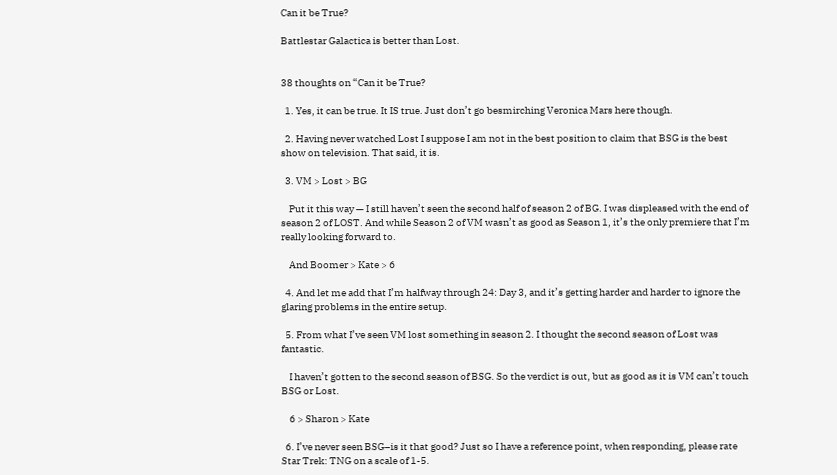Can it be True?

Battlestar Galactica is better than Lost.


38 thoughts on “Can it be True?

  1. Yes, it can be true. It IS true. Just don’t go besmirching Veronica Mars here though.

  2. Having never watched Lost I suppose I am not in the best position to claim that BSG is the best show on television. That said, it is.

  3. VM > Lost > BG

    Put it this way — I still haven’t seen the second half of season 2 of BG. I was displeased with the end of season 2 of LOST. And while Season 2 of VM wasn’t as good as Season 1, it’s the only premiere that I’m really looking forward to.

    And Boomer > Kate > 6

  4. And let me add that I’m halfway through 24: Day 3, and it’s getting harder and harder to ignore the glaring problems in the entire setup.

  5. From what I’ve seen VM lost something in season 2. I thought the second season of Lost was fantastic.

    I haven’t gotten to the second season of BSG. So the verdict is out, but as good as it is VM can’t touch BSG or Lost.

    6 > Sharon > Kate

  6. I’ve never seen BSG–is it that good? Just so I have a reference point, when responding, please rate Star Trek: TNG on a scale of 1-5.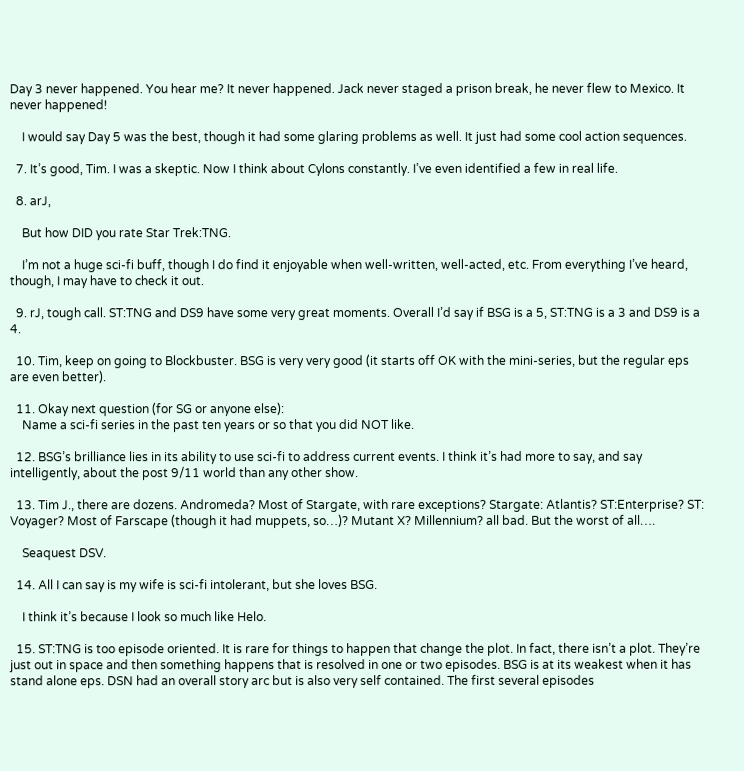Day 3 never happened. You hear me? It never happened. Jack never staged a prison break, he never flew to Mexico. It never happened!

    I would say Day 5 was the best, though it had some glaring problems as well. It just had some cool action sequences.

  7. It’s good, Tim. I was a skeptic. Now I think about Cylons constantly. I’ve even identified a few in real life.

  8. arJ,

    But how DID you rate Star Trek:TNG.

    I’m not a huge sci-fi buff, though I do find it enjoyable when well-written, well-acted, etc. From everything I’ve heard, though, I may have to check it out.

  9. rJ, tough call. ST:TNG and DS9 have some very great moments. Overall I’d say if BSG is a 5, ST:TNG is a 3 and DS9 is a 4.

  10. Tim, keep on going to Blockbuster. BSG is very very good (it starts off OK with the mini-series, but the regular eps are even better).

  11. Okay next question (for SG or anyone else):
    Name a sci-fi series in the past ten years or so that you did NOT like.

  12. BSG’s brilliance lies in its ability to use sci-fi to address current events. I think it’s had more to say, and say intelligently, about the post 9/11 world than any other show.

  13. Tim J., there are dozens. Andromeda? Most of Stargate, with rare exceptions? Stargate: Atlantis? ST:Enterprise? ST: Voyager? Most of Farscape (though it had muppets, so…)? Mutant X? Millennium? all bad. But the worst of all….

    Seaquest DSV.

  14. All I can say is my wife is sci-fi intolerant, but she loves BSG.

    I think it’s because I look so much like Helo.

  15. ST:TNG is too episode oriented. It is rare for things to happen that change the plot. In fact, there isn’t a plot. They’re just out in space and then something happens that is resolved in one or two episodes. BSG is at its weakest when it has stand alone eps. DSN had an overall story arc but is also very self contained. The first several episodes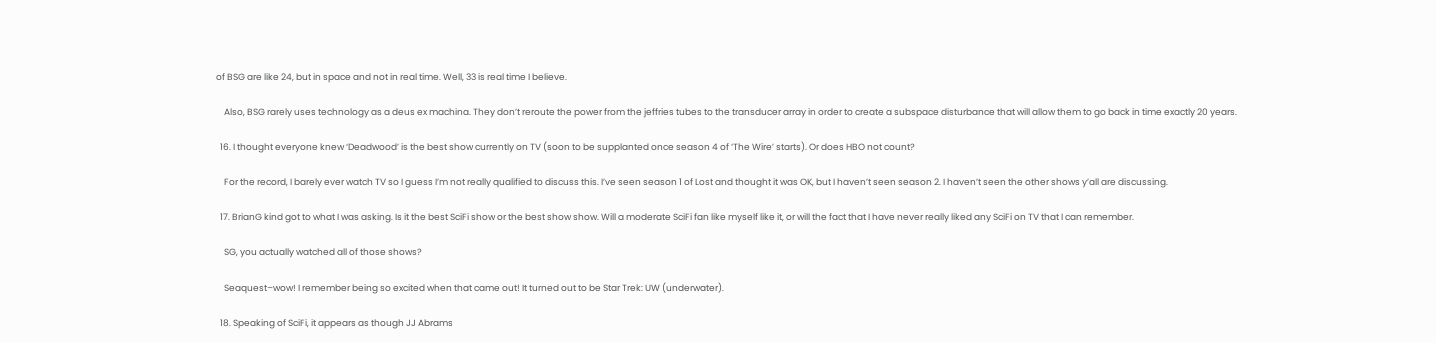of BSG are like 24, but in space and not in real time. Well, 33 is real time I believe.

    Also, BSG rarely uses technology as a deus ex machina. They don’t reroute the power from the jeffries tubes to the transducer array in order to create a subspace disturbance that will allow them to go back in time exactly 20 years.

  16. I thought everyone knew ‘Deadwood’ is the best show currently on TV (soon to be supplanted once season 4 of ‘The Wire’ starts). Or does HBO not count?

    For the record, I barely ever watch TV so I guess I’m not really qualified to discuss this. I’ve seen season 1 of Lost and thought it was OK, but I haven’t seen season 2. I haven’t seen the other shows y’all are discussing.

  17. BrianG kind got to what I was asking. Is it the best SciFi show or the best show show. Will a moderate SciFi fan like myself like it, or will the fact that I have never really liked any SciFi on TV that I can remember.

    SG, you actually watched all of those shows?

    Seaquest–wow! I remember being so excited when that came out! It turned out to be Star Trek: UW (underwater).

  18. Speaking of SciFi, it appears as though JJ Abrams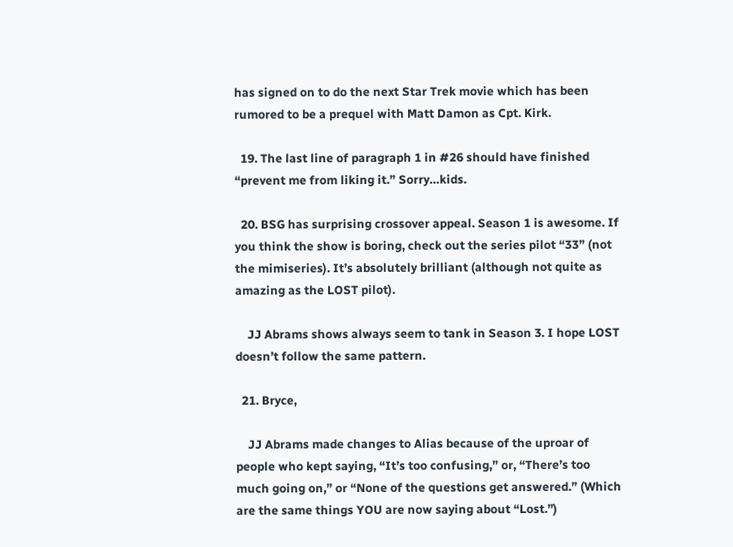has signed on to do the next Star Trek movie which has been rumored to be a prequel with Matt Damon as Cpt. Kirk.

  19. The last line of paragraph 1 in #26 should have finished “prevent me from liking it.” Sorry…kids.

  20. BSG has surprising crossover appeal. Season 1 is awesome. If you think the show is boring, check out the series pilot “33” (not the mimiseries). It’s absolutely brilliant (although not quite as amazing as the LOST pilot).

    JJ Abrams shows always seem to tank in Season 3. I hope LOST doesn’t follow the same pattern.

  21. Bryce,

    JJ Abrams made changes to Alias because of the uproar of people who kept saying, “It’s too confusing,” or, “There’s too much going on,” or “None of the questions get answered.” (Which are the same things YOU are now saying about “Lost.”)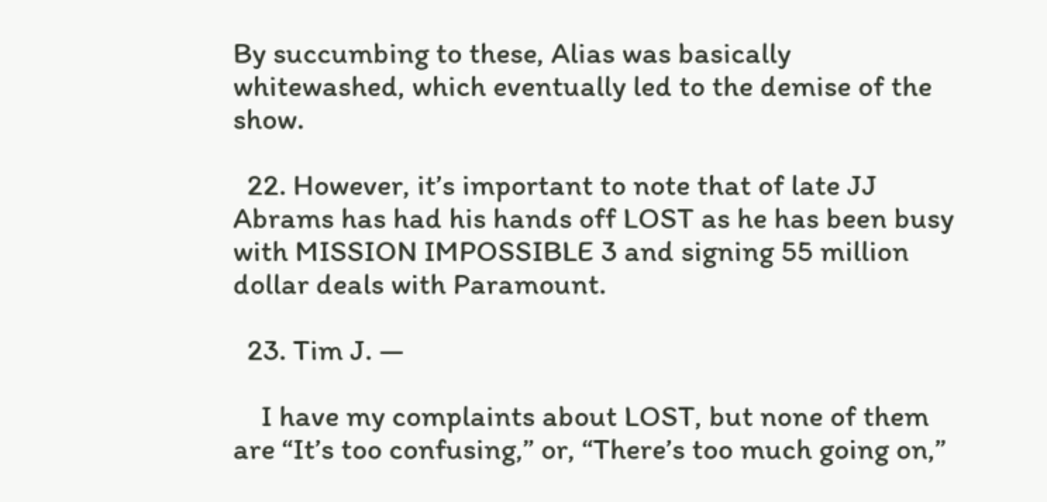By succumbing to these, Alias was basically whitewashed, which eventually led to the demise of the show.

  22. However, it’s important to note that of late JJ Abrams has had his hands off LOST as he has been busy with MISSION IMPOSSIBLE 3 and signing 55 million dollar deals with Paramount.

  23. Tim J. —

    I have my complaints about LOST, but none of them are “It’s too confusing,” or, “There’s too much going on,”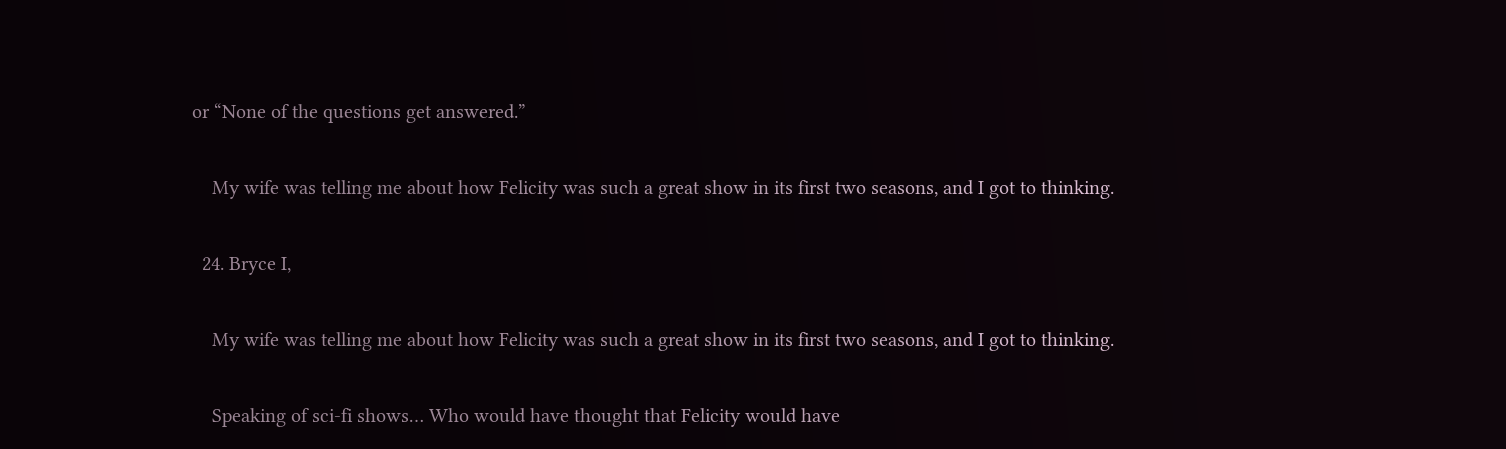or “None of the questions get answered.”

    My wife was telling me about how Felicity was such a great show in its first two seasons, and I got to thinking.

  24. Bryce I,

    My wife was telling me about how Felicity was such a great show in its first two seasons, and I got to thinking.

    Speaking of sci-fi shows… Who would have thought that Felicity would have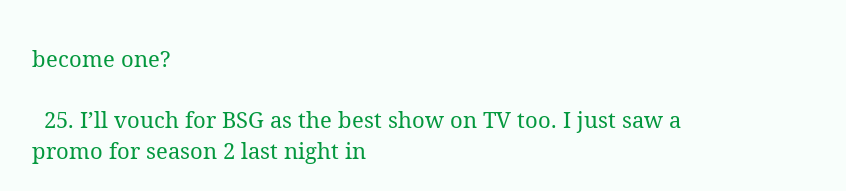become one?

  25. I’ll vouch for BSG as the best show on TV too. I just saw a promo for season 2 last night in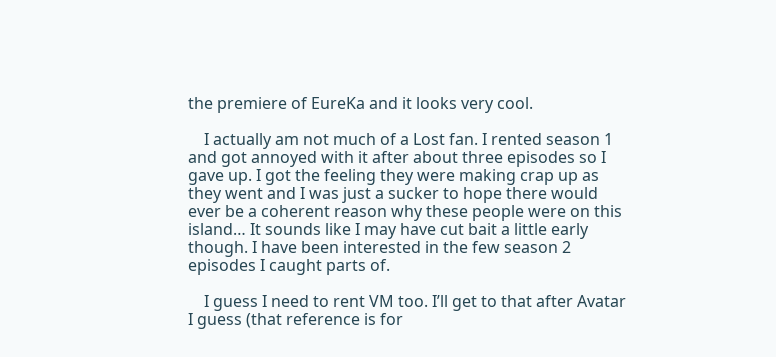the premiere of EureKa and it looks very cool.

    I actually am not much of a Lost fan. I rented season 1 and got annoyed with it after about three episodes so I gave up. I got the feeling they were making crap up as they went and I was just a sucker to hope there would ever be a coherent reason why these people were on this island… It sounds like I may have cut bait a little early though. I have been interested in the few season 2 episodes I caught parts of.

    I guess I need to rent VM too. I’ll get to that after Avatar I guess (that reference is for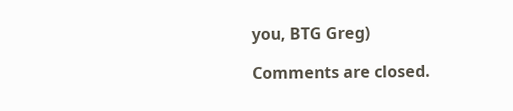you, BTG Greg)

Comments are closed.